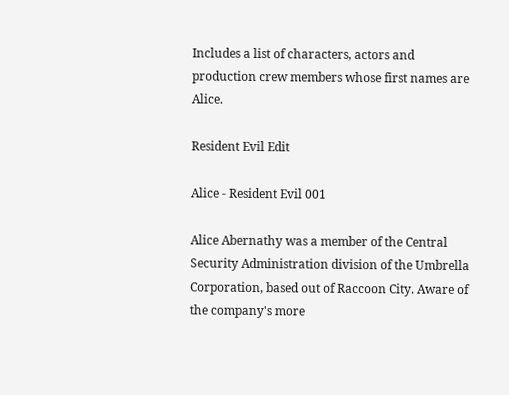Includes a list of characters, actors and production crew members whose first names are Alice.

Resident Evil Edit

Alice - Resident Evil 001

Alice Abernathy was a member of the Central Security Administration division of the Umbrella Corporation, based out of Raccoon City. Aware of the company's more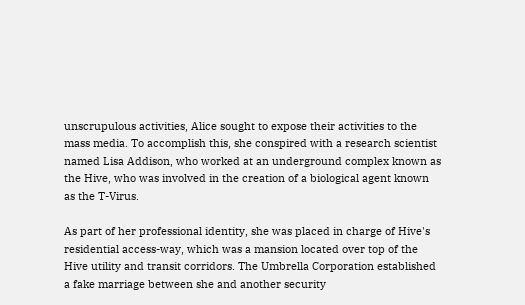unscrupulous activities, Alice sought to expose their activities to the mass media. To accomplish this, she conspired with a research scientist named Lisa Addison, who worked at an underground complex known as the Hive, who was involved in the creation of a biological agent known as the T-Virus.

As part of her professional identity, she was placed in charge of Hive's residential access-way, which was a mansion located over top of the Hive utility and transit corridors. The Umbrella Corporation established a fake marriage between she and another security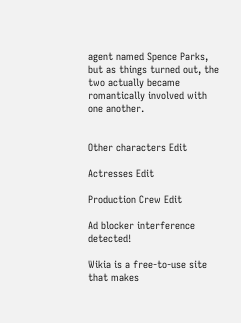agent named Spence Parks, but as things turned out, the two actually became romantically involved with one another.


Other characters Edit

Actresses Edit

Production Crew Edit

Ad blocker interference detected!

Wikia is a free-to-use site that makes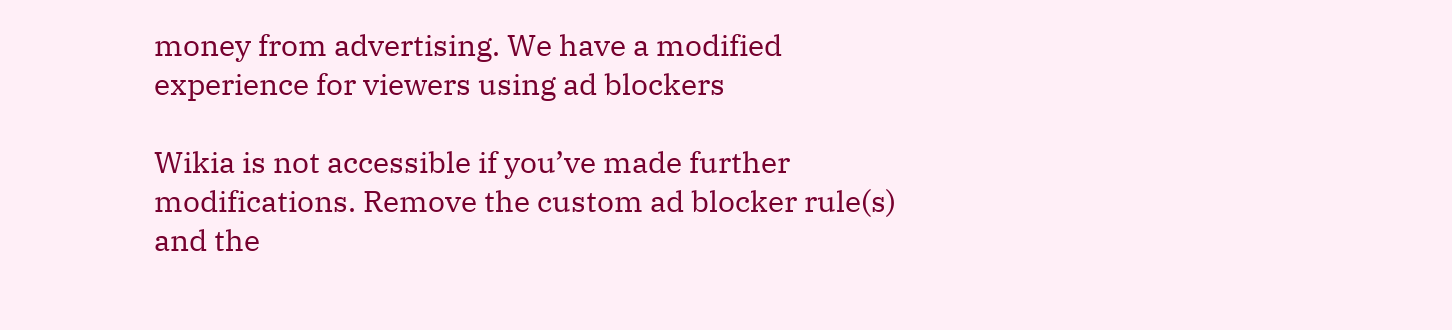money from advertising. We have a modified experience for viewers using ad blockers

Wikia is not accessible if you’ve made further modifications. Remove the custom ad blocker rule(s) and the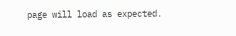page will load as expected.